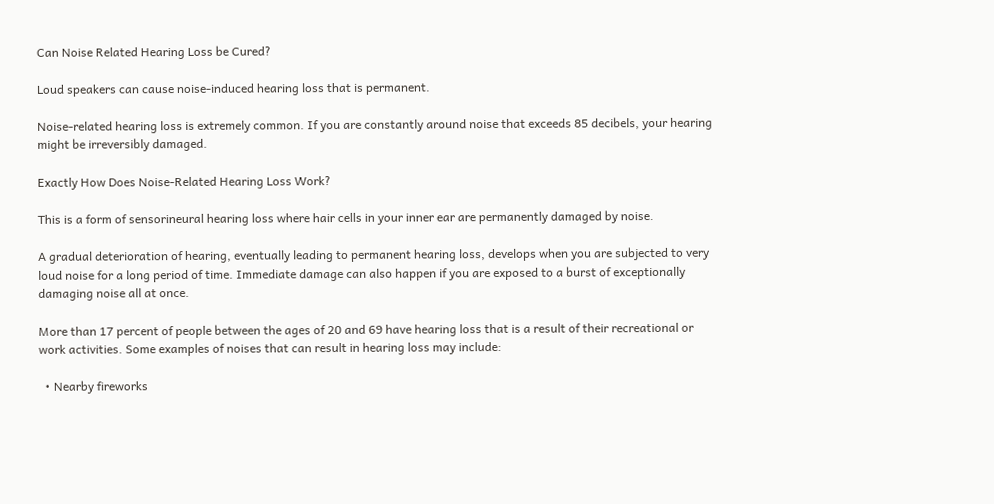Can Noise Related Hearing Loss be Cured?

Loud speakers can cause noise-induced hearing loss that is permanent.

Noise-related hearing loss is extremely common. If you are constantly around noise that exceeds 85 decibels, your hearing might be irreversibly damaged.

Exactly How Does Noise-Related Hearing Loss Work?

This is a form of sensorineural hearing loss where hair cells in your inner ear are permanently damaged by noise.

A gradual deterioration of hearing, eventually leading to permanent hearing loss, develops when you are subjected to very loud noise for a long period of time. Immediate damage can also happen if you are exposed to a burst of exceptionally damaging noise all at once.

More than 17 percent of people between the ages of 20 and 69 have hearing loss that is a result of their recreational or work activities. Some examples of noises that can result in hearing loss may include:

  • Nearby fireworks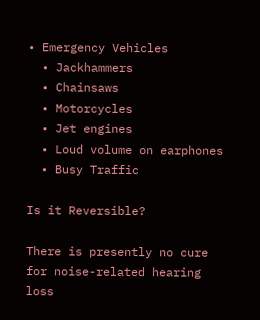• Emergency Vehicles
  • Jackhammers
  • Chainsaws
  • Motorcycles
  • Jet engines
  • Loud volume on earphones
  • Busy Traffic

Is it Reversible?

There is presently no cure for noise-related hearing loss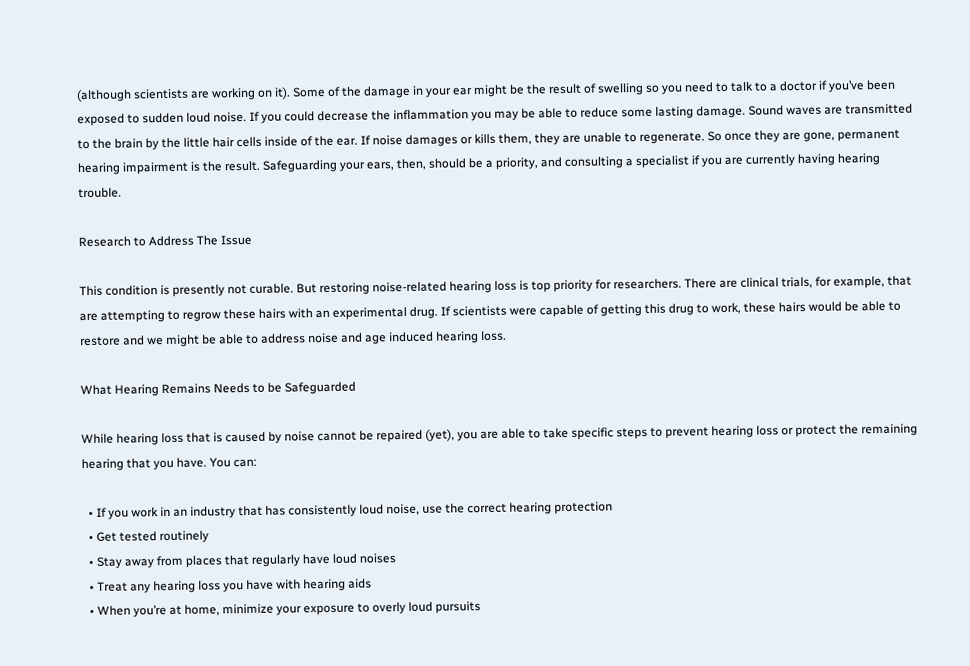(although scientists are working on it). Some of the damage in your ear might be the result of swelling so you need to talk to a doctor if you’ve been exposed to sudden loud noise. If you could decrease the inflammation you may be able to reduce some lasting damage. Sound waves are transmitted to the brain by the little hair cells inside of the ear. If noise damages or kills them, they are unable to regenerate. So once they are gone, permanent hearing impairment is the result. Safeguarding your ears, then, should be a priority, and consulting a specialist if you are currently having hearing trouble.

Research to Address The Issue

This condition is presently not curable. But restoring noise-related hearing loss is top priority for researchers. There are clinical trials, for example, that are attempting to regrow these hairs with an experimental drug. If scientists were capable of getting this drug to work, these hairs would be able to restore and we might be able to address noise and age induced hearing loss.

What Hearing Remains Needs to be Safeguarded

While hearing loss that is caused by noise cannot be repaired (yet), you are able to take specific steps to prevent hearing loss or protect the remaining hearing that you have. You can:

  • If you work in an industry that has consistently loud noise, use the correct hearing protection
  • Get tested routinely
  • Stay away from places that regularly have loud noises
  • Treat any hearing loss you have with hearing aids
  • When you’re at home, minimize your exposure to overly loud pursuits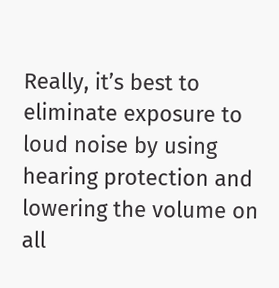Really, it’s best to eliminate exposure to loud noise by using hearing protection and lowering the volume on all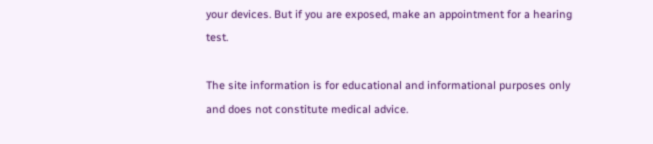your devices. But if you are exposed, make an appointment for a hearing test.

The site information is for educational and informational purposes only and does not constitute medical advice.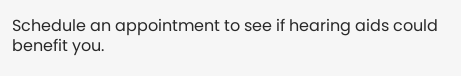Schedule an appointment to see if hearing aids could benefit you.